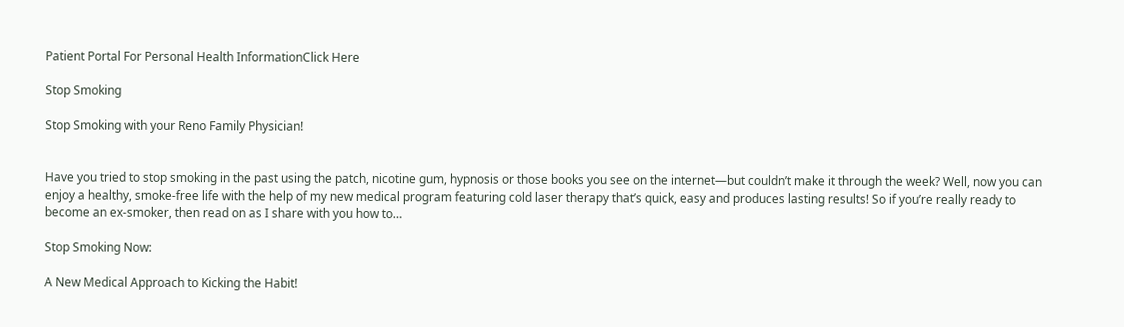Patient Portal For Personal Health InformationClick Here

Stop Smoking

Stop Smoking with your Reno Family Physician!


Have you tried to stop smoking in the past using the patch, nicotine gum, hypnosis or those books you see on the internet—but couldn’t make it through the week? Well, now you can enjoy a healthy, smoke-free life with the help of my new medical program featuring cold laser therapy that’s quick, easy and produces lasting results! So if you’re really ready to become an ex-smoker, then read on as I share with you how to…

Stop Smoking Now:

A New Medical Approach to Kicking the Habit!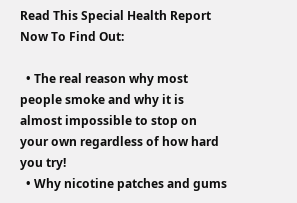Read This Special Health Report Now To Find Out:

  • The real reason why most people smoke and why it is almost impossible to stop on your own regardless of how hard you try!
  • Why nicotine patches and gums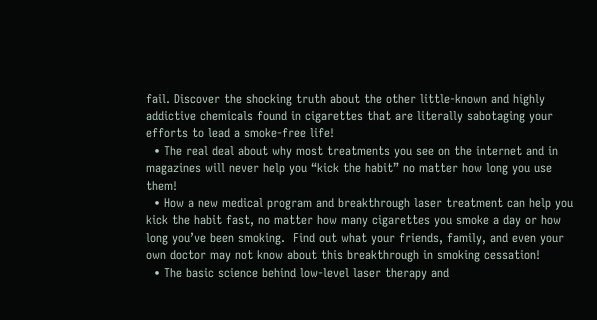fail. Discover the shocking truth about the other little-known and highly addictive chemicals found in cigarettes that are literally sabotaging your efforts to lead a smoke-free life!
  • The real deal about why most treatments you see on the internet and in magazines will never help you “kick the habit” no matter how long you use them!
  • How a new medical program and breakthrough laser treatment can help you kick the habit fast, no matter how many cigarettes you smoke a day or how long you’ve been smoking.  Find out what your friends, family, and even your own doctor may not know about this breakthrough in smoking cessation!
  • The basic science behind low-level laser therapy and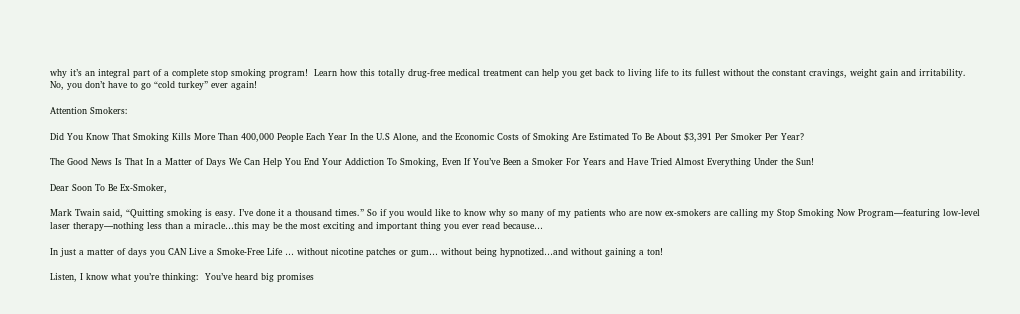why it’s an integral part of a complete stop smoking program!  Learn how this totally drug-free medical treatment can help you get back to living life to its fullest without the constant cravings, weight gain and irritability.  No, you don’t have to go “cold turkey” ever again!

Attention Smokers:

Did You Know That Smoking Kills More Than 400,000 People Each Year In the U.S Alone, and the Economic Costs of Smoking Are Estimated To Be About $3,391 Per Smoker Per Year?

The Good News Is That In a Matter of Days We Can Help You End Your Addiction To Smoking, Even If You’ve Been a Smoker For Years and Have Tried Almost Everything Under the Sun!

Dear Soon To Be Ex-Smoker,

Mark Twain said, “Quitting smoking is easy. I’ve done it a thousand times.” So if you would like to know why so many of my patients who are now ex-smokers are calling my Stop Smoking Now Program—featuring low-level laser therapy—nothing less than a miracle…this may be the most exciting and important thing you ever read because…

In just a matter of days you CAN Live a Smoke-Free Life … without nicotine patches or gum… without being hypnotized…and without gaining a ton!

Listen, I know what you’re thinking:  You’ve heard big promises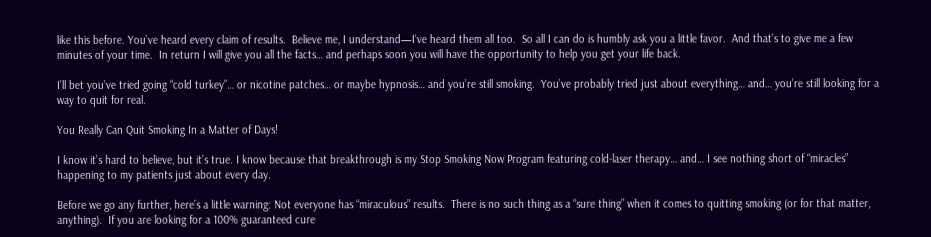like this before. You’ve heard every claim of results.  Believe me, I understand—I’ve heard them all too.  So all I can do is humbly ask you a little favor.  And that’s to give me a few minutes of your time.  In return I will give you all the facts… and perhaps soon you will have the opportunity to help you get your life back.

I’ll bet you’ve tried going “cold turkey”… or nicotine patches… or maybe hypnosis… and you’re still smoking.  You’ve probably tried just about everything… and… you’re still looking for a way to quit for real.

You Really Can Quit Smoking In a Matter of Days!

I know it’s hard to believe, but it’s true. I know because that breakthrough is my Stop Smoking Now Program featuring cold-laser therapy… and… I see nothing short of “miracles” happening to my patients just about every day.

Before we go any further, here’s a little warning: Not everyone has “miraculous” results.  There is no such thing as a “sure thing” when it comes to quitting smoking (or for that matter, anything).  If you are looking for a 100% guaranteed cure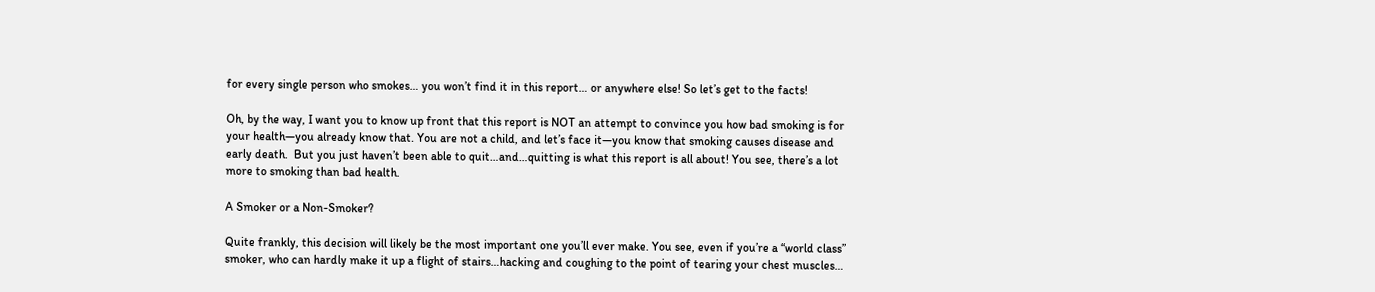for every single person who smokes… you won’t find it in this report… or anywhere else! So let’s get to the facts!

Oh, by the way, I want you to know up front that this report is NOT an attempt to convince you how bad smoking is for your health—you already know that. You are not a child, and let’s face it—you know that smoking causes disease and early death.  But you just haven’t been able to quit…and…quitting is what this report is all about! You see, there’s a lot more to smoking than bad health.

A Smoker or a Non-Smoker?

Quite frankly, this decision will likely be the most important one you’ll ever make. You see, even if you’re a “world class” smoker, who can hardly make it up a flight of stairs…hacking and coughing to the point of tearing your chest muscles…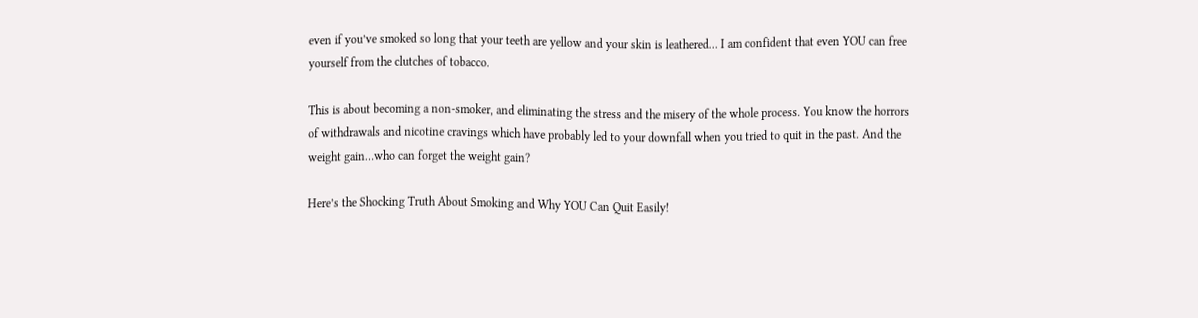even if you’ve smoked so long that your teeth are yellow and your skin is leathered… I am confident that even YOU can free yourself from the clutches of tobacco.

This is about becoming a non-smoker, and eliminating the stress and the misery of the whole process. You know the horrors of withdrawals and nicotine cravings which have probably led to your downfall when you tried to quit in the past. And the weight gain…who can forget the weight gain?

Here’s the Shocking Truth About Smoking and Why YOU Can Quit Easily!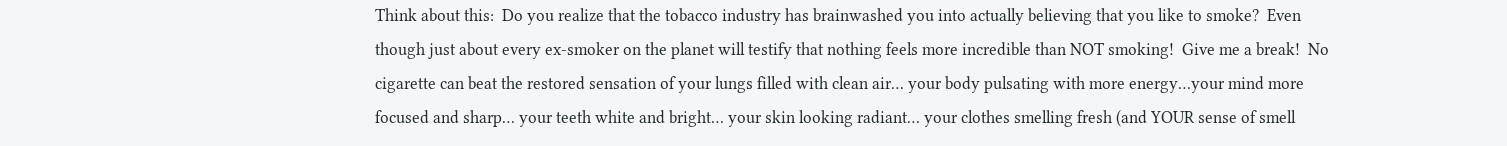Think about this:  Do you realize that the tobacco industry has brainwashed you into actually believing that you like to smoke?  Even though just about every ex-smoker on the planet will testify that nothing feels more incredible than NOT smoking!  Give me a break!  No cigarette can beat the restored sensation of your lungs filled with clean air… your body pulsating with more energy…your mind more focused and sharp… your teeth white and bright… your skin looking radiant… your clothes smelling fresh (and YOUR sense of smell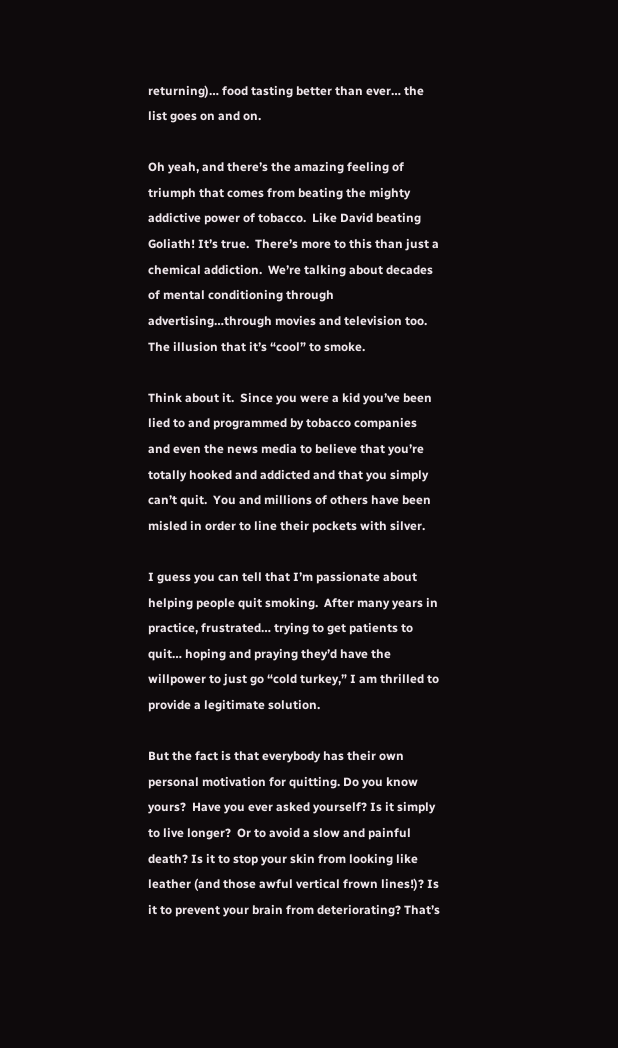returning)… food tasting better than ever… the list goes on and on.

Oh yeah, and there’s the amazing feeling of triumph that comes from beating the mighty addictive power of tobacco.  Like David beating Goliath! It’s true.  There’s more to this than just a chemical addiction.  We’re talking about decades of mental conditioning through advertising…through movies and television too.  The illusion that it’s “cool” to smoke.

Think about it.  Since you were a kid you’ve been lied to and programmed by tobacco companies and even the news media to believe that you’re totally hooked and addicted and that you simply can’t quit.  You and millions of others have been misled in order to line their pockets with silver.

I guess you can tell that I’m passionate about helping people quit smoking.  After many years in practice, frustrated… trying to get patients to quit… hoping and praying they’d have the willpower to just go “cold turkey,” I am thrilled to provide a legitimate solution.

But the fact is that everybody has their own personal motivation for quitting. Do you know yours?  Have you ever asked yourself? Is it simply to live longer?  Or to avoid a slow and painful death? Is it to stop your skin from looking like leather (and those awful vertical frown lines!)? Is it to prevent your brain from deteriorating? That’s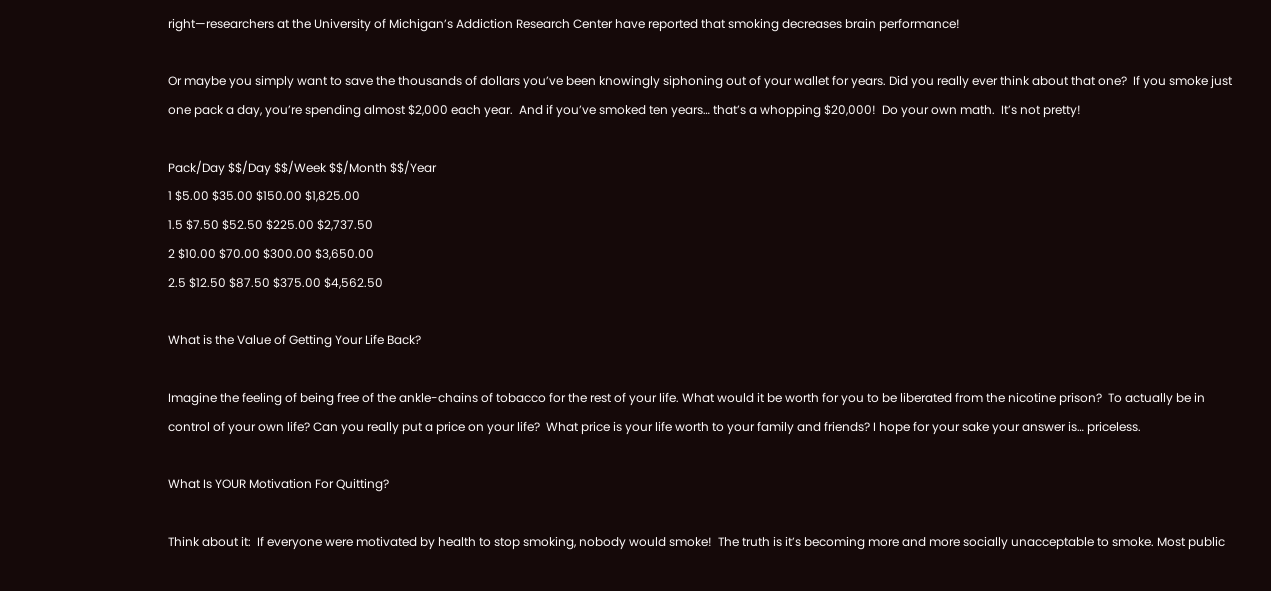right—researchers at the University of Michigan’s Addiction Research Center have reported that smoking decreases brain performance!

Or maybe you simply want to save the thousands of dollars you’ve been knowingly siphoning out of your wallet for years. Did you really ever think about that one?  If you smoke just one pack a day, you’re spending almost $2,000 each year.  And if you’ve smoked ten years… that’s a whopping $20,000!  Do your own math.  It’s not pretty!

Pack/Day $$/Day $$/Week $$/Month $$/Year
1 $5.00 $35.00 $150.00 $1,825.00
1.5 $7.50 $52.50 $225.00 $2,737.50
2 $10.00 $70.00 $300.00 $3,650.00
2.5 $12.50 $87.50 $375.00 $4,562.50

What is the Value of Getting Your Life Back?

Imagine the feeling of being free of the ankle-chains of tobacco for the rest of your life. What would it be worth for you to be liberated from the nicotine prison?  To actually be in control of your own life? Can you really put a price on your life?  What price is your life worth to your family and friends? I hope for your sake your answer is… priceless.

What Is YOUR Motivation For Quitting?

Think about it:  If everyone were motivated by health to stop smoking, nobody would smoke!  The truth is it’s becoming more and more socially unacceptable to smoke. Most public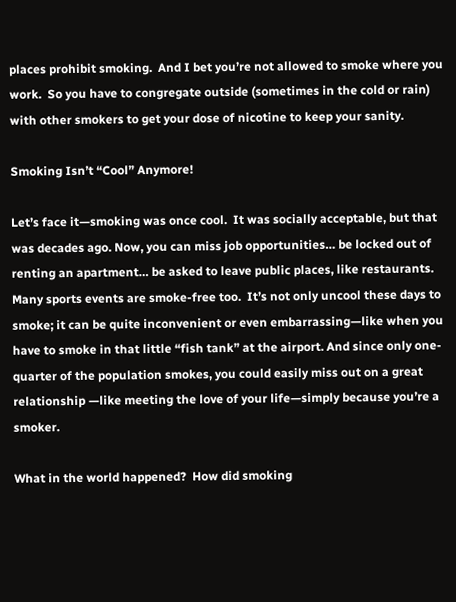places prohibit smoking.  And I bet you’re not allowed to smoke where you work.  So you have to congregate outside (sometimes in the cold or rain) with other smokers to get your dose of nicotine to keep your sanity.

Smoking Isn’t “Cool” Anymore!

Let’s face it—smoking was once cool.  It was socially acceptable, but that was decades ago. Now, you can miss job opportunities… be locked out of renting an apartment… be asked to leave public places, like restaurants.  Many sports events are smoke-free too.  It’s not only uncool these days to smoke; it can be quite inconvenient or even embarrassing—like when you have to smoke in that little “fish tank” at the airport. And since only one-quarter of the population smokes, you could easily miss out on a great relationship —like meeting the love of your life—simply because you’re a smoker.

What in the world happened?  How did smoking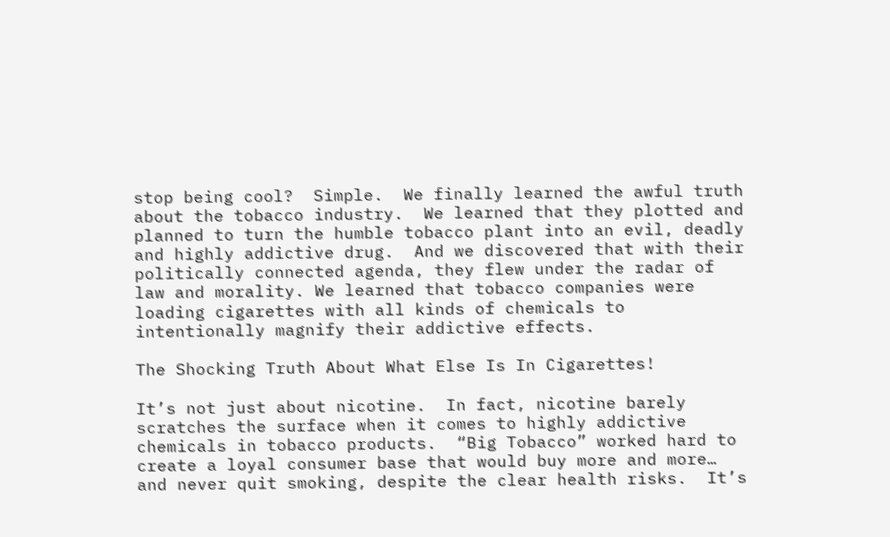stop being cool?  Simple.  We finally learned the awful truth about the tobacco industry.  We learned that they plotted and planned to turn the humble tobacco plant into an evil, deadly and highly addictive drug.  And we discovered that with their politically connected agenda, they flew under the radar of law and morality. We learned that tobacco companies were loading cigarettes with all kinds of chemicals to intentionally magnify their addictive effects.

The Shocking Truth About What Else Is In Cigarettes!

It’s not just about nicotine.  In fact, nicotine barely scratches the surface when it comes to highly addictive chemicals in tobacco products.  “Big Tobacco” worked hard to create a loyal consumer base that would buy more and more… and never quit smoking, despite the clear health risks.  It’s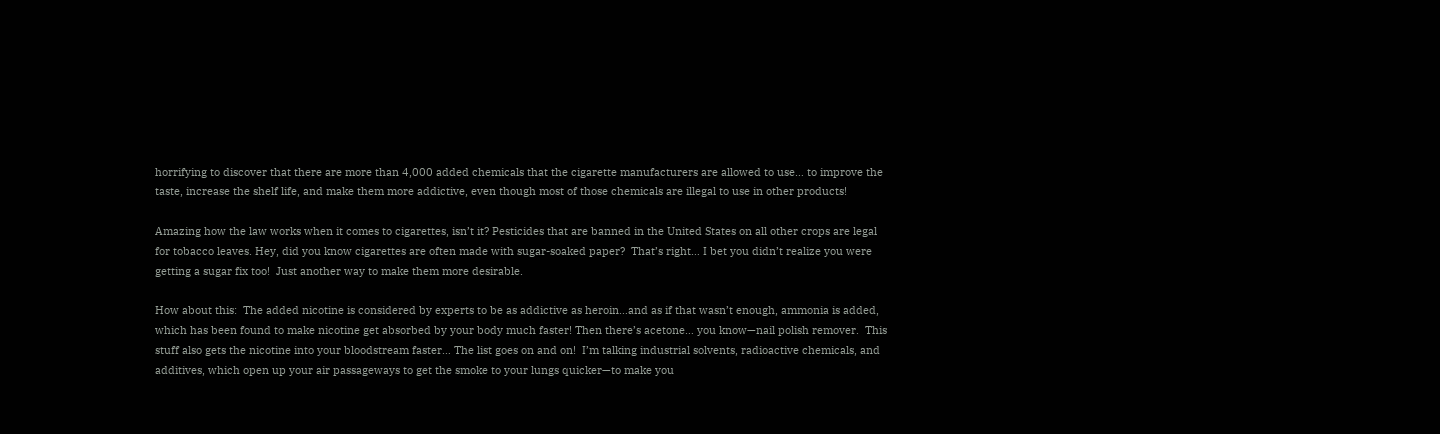horrifying to discover that there are more than 4,000 added chemicals that the cigarette manufacturers are allowed to use… to improve the taste, increase the shelf life, and make them more addictive, even though most of those chemicals are illegal to use in other products!

Amazing how the law works when it comes to cigarettes, isn’t it? Pesticides that are banned in the United States on all other crops are legal for tobacco leaves. Hey, did you know cigarettes are often made with sugar-soaked paper?  That’s right… I bet you didn’t realize you were getting a sugar fix too!  Just another way to make them more desirable.

How about this:  The added nicotine is considered by experts to be as addictive as heroin…and as if that wasn’t enough, ammonia is added, which has been found to make nicotine get absorbed by your body much faster! Then there’s acetone… you know—nail polish remover.  This stuff also gets the nicotine into your bloodstream faster… The list goes on and on!  I’m talking industrial solvents, radioactive chemicals, and additives, which open up your air passageways to get the smoke to your lungs quicker—to make you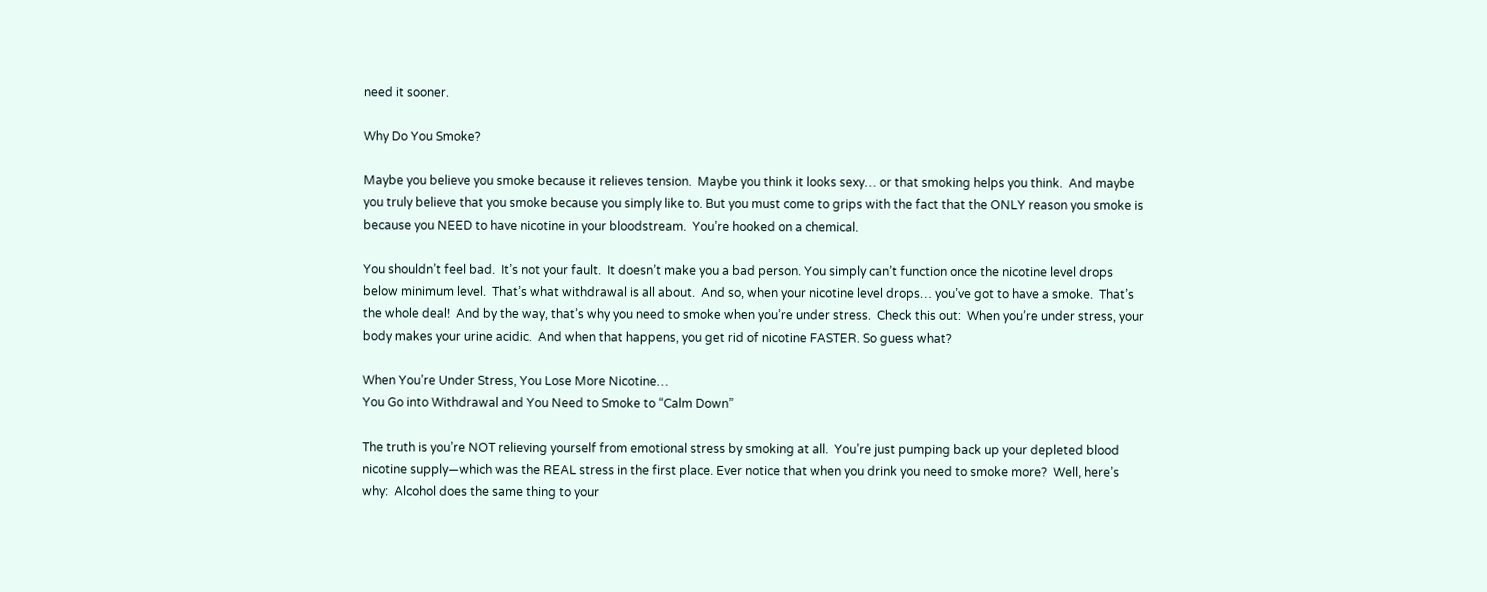need it sooner.

Why Do You Smoke?

Maybe you believe you smoke because it relieves tension.  Maybe you think it looks sexy… or that smoking helps you think.  And maybe you truly believe that you smoke because you simply like to. But you must come to grips with the fact that the ONLY reason you smoke is because you NEED to have nicotine in your bloodstream.  You’re hooked on a chemical.

You shouldn’t feel bad.  It’s not your fault.  It doesn’t make you a bad person. You simply can’t function once the nicotine level drops below minimum level.  That’s what withdrawal is all about.  And so, when your nicotine level drops… you’ve got to have a smoke.  That’s the whole deal!  And by the way, that’s why you need to smoke when you’re under stress.  Check this out:  When you’re under stress, your body makes your urine acidic.  And when that happens, you get rid of nicotine FASTER. So guess what?

When You’re Under Stress, You Lose More Nicotine…
You Go into Withdrawal and You Need to Smoke to “Calm Down”

The truth is you’re NOT relieving yourself from emotional stress by smoking at all.  You’re just pumping back up your depleted blood nicotine supply—which was the REAL stress in the first place. Ever notice that when you drink you need to smoke more?  Well, here’s why:  Alcohol does the same thing to your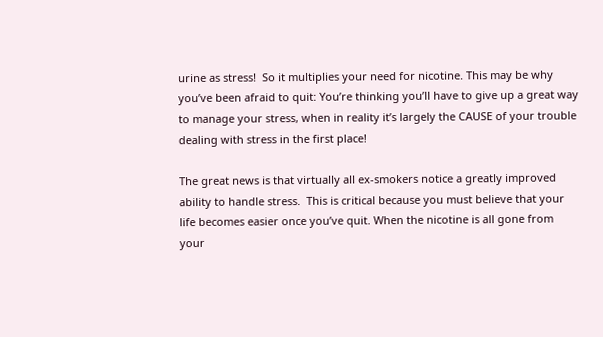urine as stress!  So it multiplies your need for nicotine. This may be why you’ve been afraid to quit: You’re thinking you’ll have to give up a great way to manage your stress, when in reality it’s largely the CAUSE of your trouble dealing with stress in the first place!

The great news is that virtually all ex-smokers notice a greatly improved ability to handle stress.  This is critical because you must believe that your life becomes easier once you’ve quit. When the nicotine is all gone from your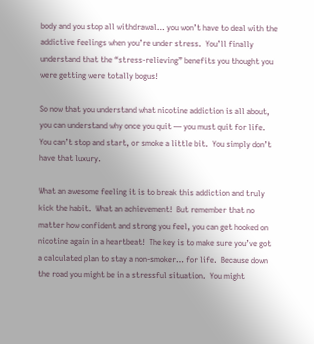body and you stop all withdrawal… you won’t have to deal with the addictive feelings when you’re under stress.  You’ll finally understand that the “stress-relieving” benefits you thought you were getting were totally bogus!

So now that you understand what nicotine addiction is all about, you can understand why once you quit — you must quit for life.  You can’t stop and start, or smoke a little bit.  You simply don’t have that luxury.

What an awesome feeling it is to break this addiction and truly kick the habit.  What an achievement!  But remember that no matter how confident and strong you feel, you can get hooked on nicotine again in a heartbeat!  The key is to make sure you’ve got a calculated plan to stay a non-smoker… for life.  Because down the road you might be in a stressful situation.  You might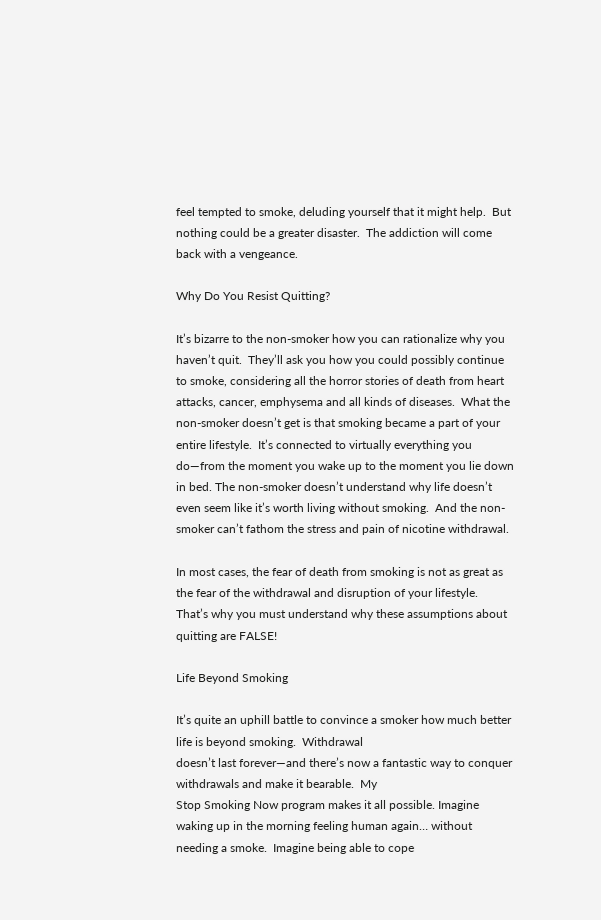feel tempted to smoke, deluding yourself that it might help.  But nothing could be a greater disaster.  The addiction will come back with a vengeance.

Why Do You Resist Quitting?

It’s bizarre to the non-smoker how you can rationalize why you haven’t quit.  They’ll ask you how you could possibly continue to smoke, considering all the horror stories of death from heart attacks, cancer, emphysema and all kinds of diseases.  What the non-smoker doesn’t get is that smoking became a part of your entire lifestyle.  It’s connected to virtually everything you do—from the moment you wake up to the moment you lie down in bed. The non-smoker doesn’t understand why life doesn’t even seem like it’s worth living without smoking.  And the non-smoker can’t fathom the stress and pain of nicotine withdrawal.

In most cases, the fear of death from smoking is not as great as the fear of the withdrawal and disruption of your lifestyle.  That’s why you must understand why these assumptions about quitting are FALSE!

Life Beyond Smoking

It’s quite an uphill battle to convince a smoker how much better life is beyond smoking.  Withdrawal
doesn’t last forever—and there’s now a fantastic way to conquer withdrawals and make it bearable.  My
Stop Smoking Now program makes it all possible. Imagine waking up in the morning feeling human again… without needing a smoke.  Imagine being able to cope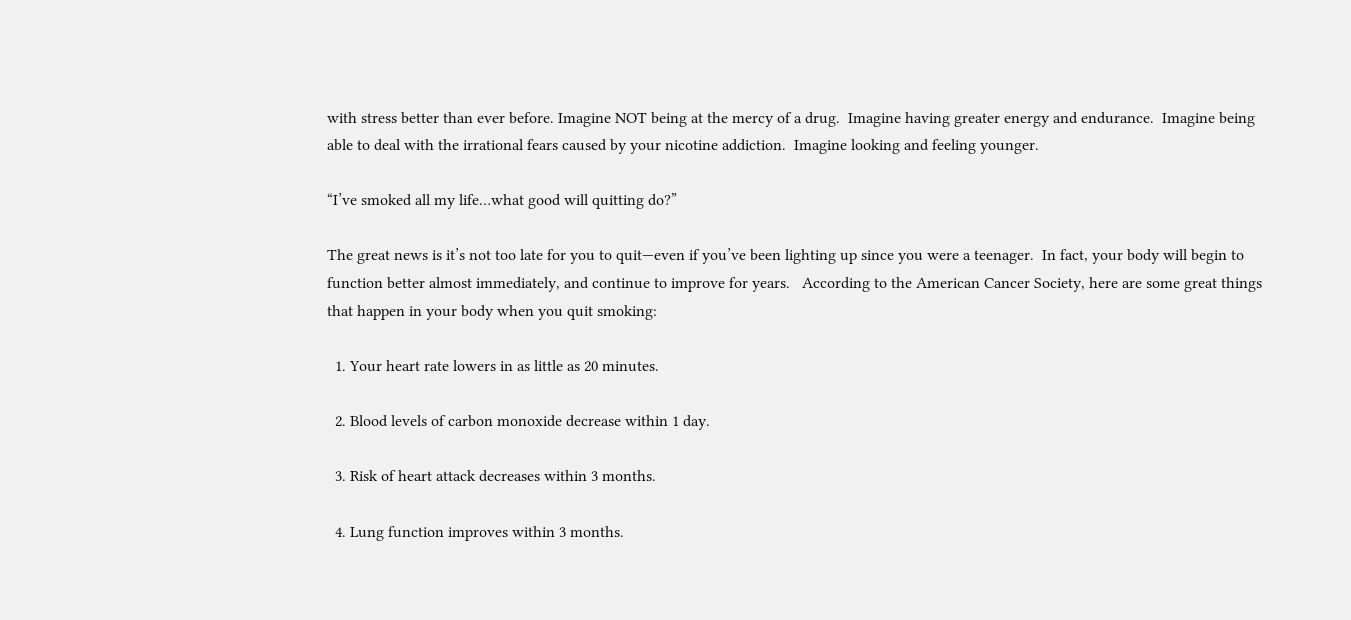with stress better than ever before. Imagine NOT being at the mercy of a drug.  Imagine having greater energy and endurance.  Imagine being able to deal with the irrational fears caused by your nicotine addiction.  Imagine looking and feeling younger.

“I’ve smoked all my life…what good will quitting do?”

The great news is it’s not too late for you to quit—even if you’ve been lighting up since you were a teenager.  In fact, your body will begin to function better almost immediately, and continue to improve for years.   According to the American Cancer Society, here are some great things that happen in your body when you quit smoking:

  1. Your heart rate lowers in as little as 20 minutes.

  2. Blood levels of carbon monoxide decrease within 1 day.

  3. Risk of heart attack decreases within 3 months.

  4. Lung function improves within 3 months.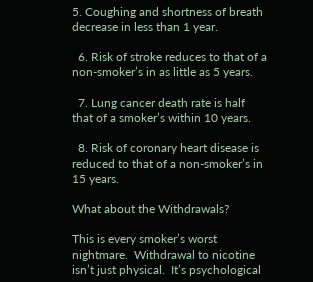5. Coughing and shortness of breath decrease in less than 1 year.

  6. Risk of stroke reduces to that of a non-smoker’s in as little as 5 years.

  7. Lung cancer death rate is half that of a smoker’s within 10 years.

  8. Risk of coronary heart disease is reduced to that of a non-smoker’s in 15 years.

What about the Withdrawals?

This is every smoker’s worst nightmare.  Withdrawal to nicotine isn’t just physical.  It’s psychological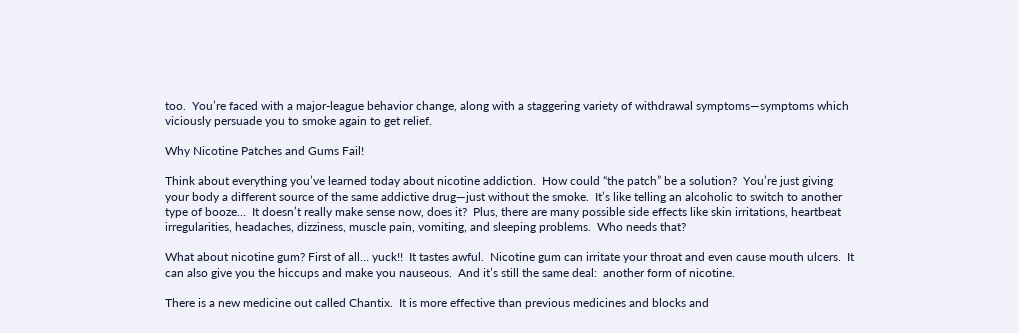too.  You’re faced with a major-league behavior change, along with a staggering variety of withdrawal symptoms—symptoms which viciously persuade you to smoke again to get relief.

Why Nicotine Patches and Gums Fail!

Think about everything you’ve learned today about nicotine addiction.  How could “the patch” be a solution?  You’re just giving your body a different source of the same addictive drug—just without the smoke.  It’s like telling an alcoholic to switch to another type of booze…  It doesn’t really make sense now, does it?  Plus, there are many possible side effects like skin irritations, heartbeat irregularities, headaches, dizziness, muscle pain, vomiting, and sleeping problems.  Who needs that?

What about nicotine gum? First of all… yuck!!  It tastes awful.  Nicotine gum can irritate your throat and even cause mouth ulcers.  It can also give you the hiccups and make you nauseous.  And it’s still the same deal:  another form of nicotine.

There is a new medicine out called Chantix.  It is more effective than previous medicines and blocks and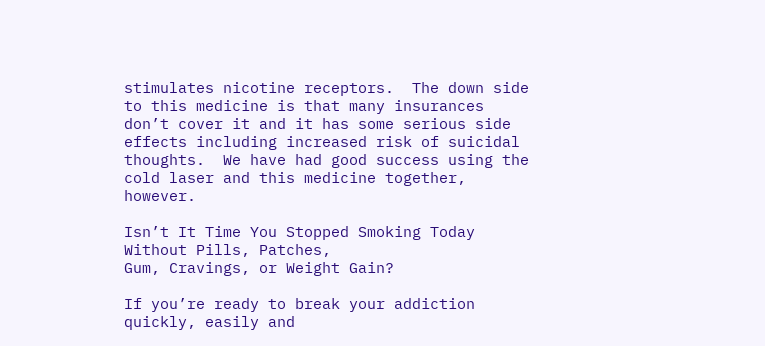stimulates nicotine receptors.  The down side to this medicine is that many insurances don’t cover it and it has some serious side effects including increased risk of suicidal thoughts.  We have had good success using the cold laser and this medicine together, however.

Isn’t It Time You Stopped Smoking Today Without Pills, Patches,
Gum, Cravings, or Weight Gain?

If you’re ready to break your addiction quickly, easily and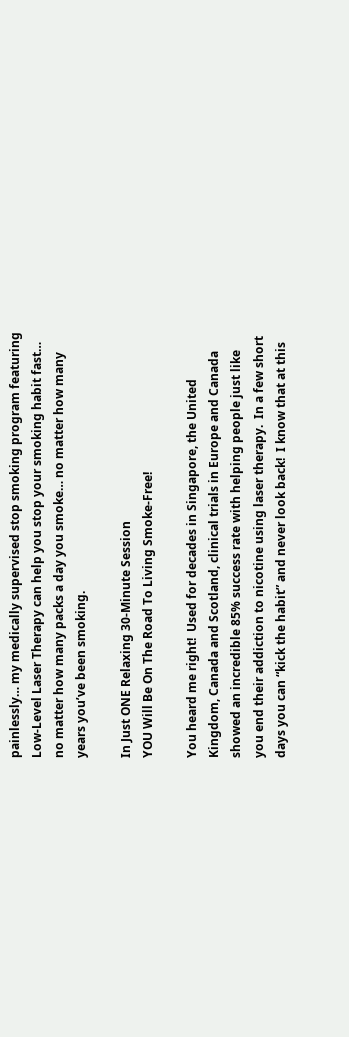painlessly… my medically supervised stop smoking program featuring Low-Level Laser Therapy can help you stop your smoking habit fast… no matter how many packs a day you smoke… no matter how many years you’ve been smoking.

In Just ONE Relaxing 30-Minute Session
YOU Will Be On The Road To Living Smoke-Free!

You heard me right!  Used for decades in Singapore, the United Kingdom, Canada and Scotland, clinical trials in Europe and Canada showed an incredible 85% success rate with helping people just like you end their addiction to nicotine using laser therapy.  In a few short days you can “kick the habit” and never look back!  I know that at this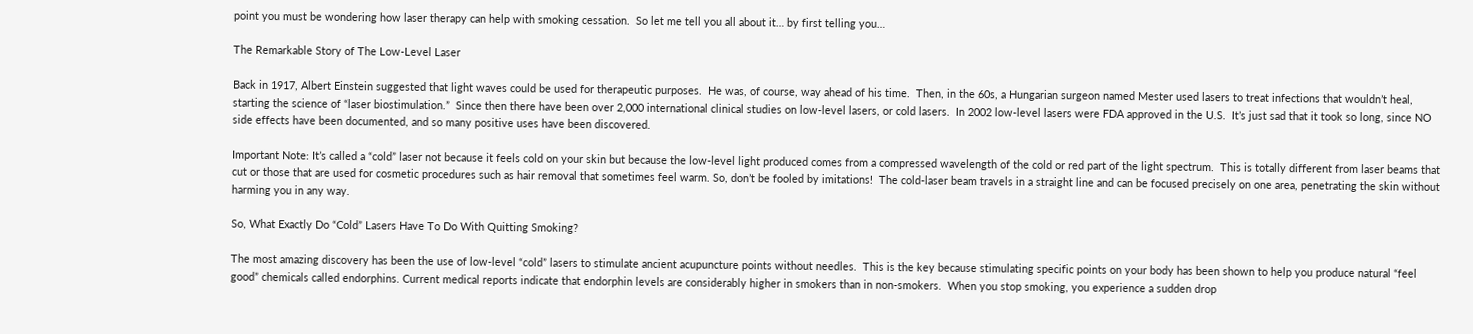point you must be wondering how laser therapy can help with smoking cessation.  So let me tell you all about it… by first telling you…

The Remarkable Story of The Low-Level Laser

Back in 1917, Albert Einstein suggested that light waves could be used for therapeutic purposes.  He was, of course, way ahead of his time.  Then, in the 60s, a Hungarian surgeon named Mester used lasers to treat infections that wouldn’t heal, starting the science of “laser biostimulation.”  Since then there have been over 2,000 international clinical studies on low-level lasers, or cold lasers.  In 2002 low-level lasers were FDA approved in the U.S.  It’s just sad that it took so long, since NO side effects have been documented, and so many positive uses have been discovered.

Important Note: It’s called a “cold” laser not because it feels cold on your skin but because the low-level light produced comes from a compressed wavelength of the cold or red part of the light spectrum.  This is totally different from laser beams that cut or those that are used for cosmetic procedures such as hair removal that sometimes feel warm. So, don’t be fooled by imitations!  The cold-laser beam travels in a straight line and can be focused precisely on one area, penetrating the skin without harming you in any way.

So, What Exactly Do “Cold” Lasers Have To Do With Quitting Smoking?

The most amazing discovery has been the use of low-level “cold” lasers to stimulate ancient acupuncture points without needles.  This is the key because stimulating specific points on your body has been shown to help you produce natural “feel good” chemicals called endorphins. Current medical reports indicate that endorphin levels are considerably higher in smokers than in non-smokers.  When you stop smoking, you experience a sudden drop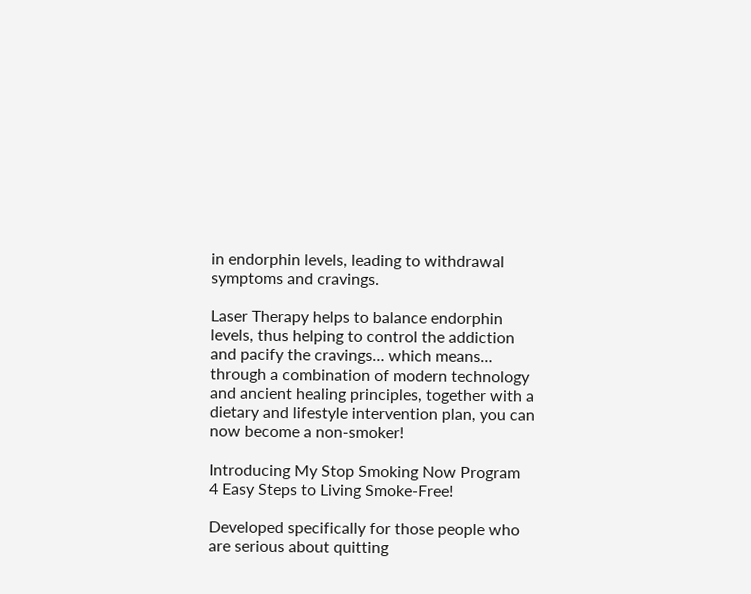in endorphin levels, leading to withdrawal symptoms and cravings.

Laser Therapy helps to balance endorphin levels, thus helping to control the addiction and pacify the cravings… which means… through a combination of modern technology and ancient healing principles, together with a dietary and lifestyle intervention plan, you can now become a non-smoker!

Introducing My Stop Smoking Now Program
4 Easy Steps to Living Smoke-Free!

Developed specifically for those people who are serious about quitting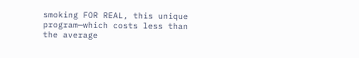smoking FOR REAL, this unique program—which costs less than the average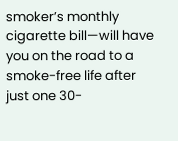smoker’s monthly cigarette bill—will have you on the road to a smoke-free life after just one 30-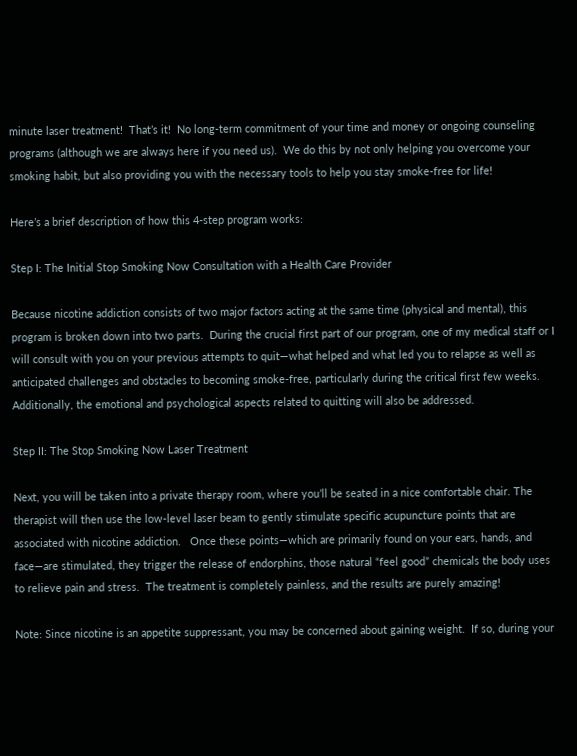minute laser treatment!  That’s it!  No long-term commitment of your time and money or ongoing counseling programs (although we are always here if you need us).  We do this by not only helping you overcome your smoking habit, but also providing you with the necessary tools to help you stay smoke-free for life!

Here’s a brief description of how this 4-step program works:

Step I: The Initial Stop Smoking Now Consultation with a Health Care Provider

Because nicotine addiction consists of two major factors acting at the same time (physical and mental), this program is broken down into two parts.  During the crucial first part of our program, one of my medical staff or I will consult with you on your previous attempts to quit—what helped and what led you to relapse as well as anticipated challenges and obstacles to becoming smoke-free, particularly during the critical first few weeks.  Additionally, the emotional and psychological aspects related to quitting will also be addressed.

Step II: The Stop Smoking Now Laser Treatment

Next, you will be taken into a private therapy room, where you’ll be seated in a nice comfortable chair. The therapist will then use the low-level laser beam to gently stimulate specific acupuncture points that are associated with nicotine addiction.   Once these points—which are primarily found on your ears, hands, and face—are stimulated, they trigger the release of endorphins, those natural “feel good” chemicals the body uses to relieve pain and stress.  The treatment is completely painless, and the results are purely amazing!

Note: Since nicotine is an appetite suppressant, you may be concerned about gaining weight.  If so, during your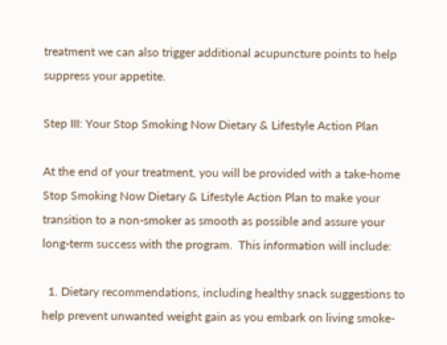treatment we can also trigger additional acupuncture points to help suppress your appetite.

Step III: Your Stop Smoking Now Dietary & Lifestyle Action Plan

At the end of your treatment, you will be provided with a take-home Stop Smoking Now Dietary & Lifestyle Action Plan to make your transition to a non-smoker as smooth as possible and assure your long-term success with the program.  This information will include:

  1. Dietary recommendations, including healthy snack suggestions to help prevent unwanted weight gain as you embark on living smoke-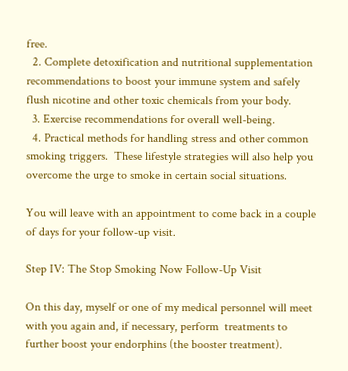free.
  2. Complete detoxification and nutritional supplementation recommendations to boost your immune system and safely flush nicotine and other toxic chemicals from your body.
  3. Exercise recommendations for overall well-being.
  4. Practical methods for handling stress and other common smoking triggers.  These lifestyle strategies will also help you overcome the urge to smoke in certain social situations.

You will leave with an appointment to come back in a couple of days for your follow-up visit.

Step IV: The Stop Smoking Now Follow-Up Visit

On this day, myself or one of my medical personnel will meet with you again and, if necessary, perform  treatments to further boost your endorphins (the booster treatment).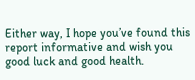Either way, I hope you’ve found this report informative and wish you good luck and good health.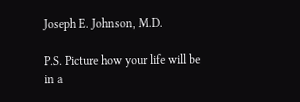Joseph E. Johnson, M.D.

P.S. Picture how your life will be in a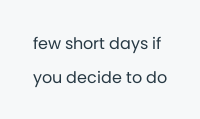few short days if you decide to do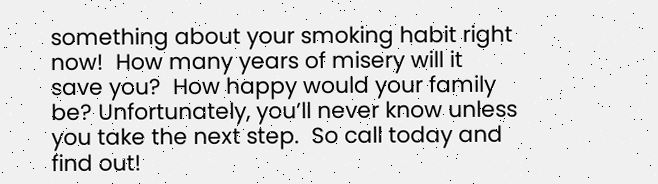something about your smoking habit right now!  How many years of misery will it save you?  How happy would your family be? Unfortunately, you’ll never know unless you take the next step.  So call today and find out!